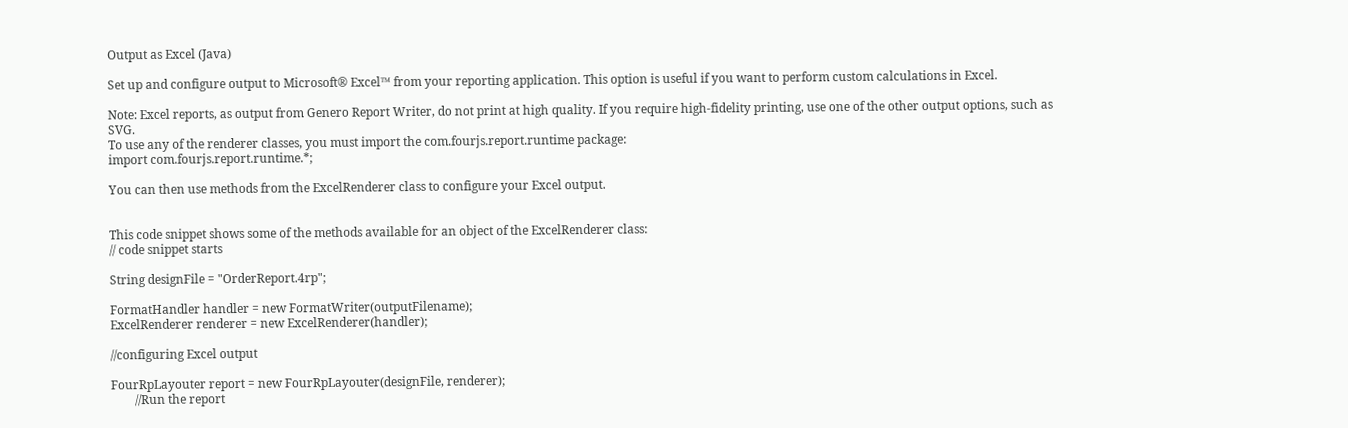Output as Excel (Java)

Set up and configure output to Microsoft® Excel™ from your reporting application. This option is useful if you want to perform custom calculations in Excel.

Note: Excel reports, as output from Genero Report Writer, do not print at high quality. If you require high-fidelity printing, use one of the other output options, such as SVG.
To use any of the renderer classes, you must import the com.fourjs.report.runtime package:
import com.fourjs.report.runtime.*;

You can then use methods from the ExcelRenderer class to configure your Excel output.


This code snippet shows some of the methods available for an object of the ExcelRenderer class:
// code snippet starts

String designFile = "OrderReport.4rp";

FormatHandler handler = new FormatWriter(outputFilename);
ExcelRenderer renderer = new ExcelRenderer(handler);

//configuring Excel output

FourRpLayouter report = new FourRpLayouter(designFile, renderer);
        //Run the report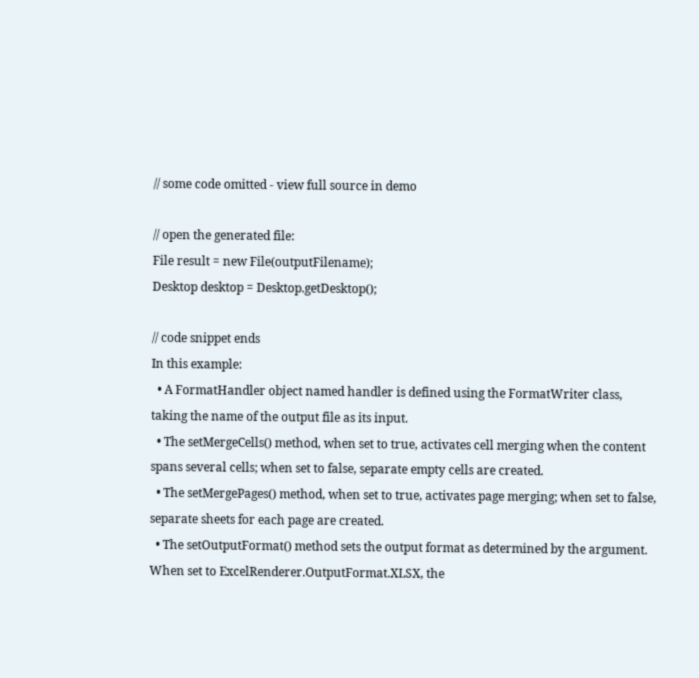// some code omitted - view full source in demo

// open the generated file:
File result = new File(outputFilename);
Desktop desktop = Desktop.getDesktop();

// code snippet ends
In this example:
  • A FormatHandler object named handler is defined using the FormatWriter class, taking the name of the output file as its input.
  • The setMergeCells() method, when set to true, activates cell merging when the content spans several cells; when set to false, separate empty cells are created.
  • The setMergePages() method, when set to true, activates page merging; when set to false, separate sheets for each page are created.
  • The setOutputFormat() method sets the output format as determined by the argument. When set to ExcelRenderer.OutputFormat.XLSX, the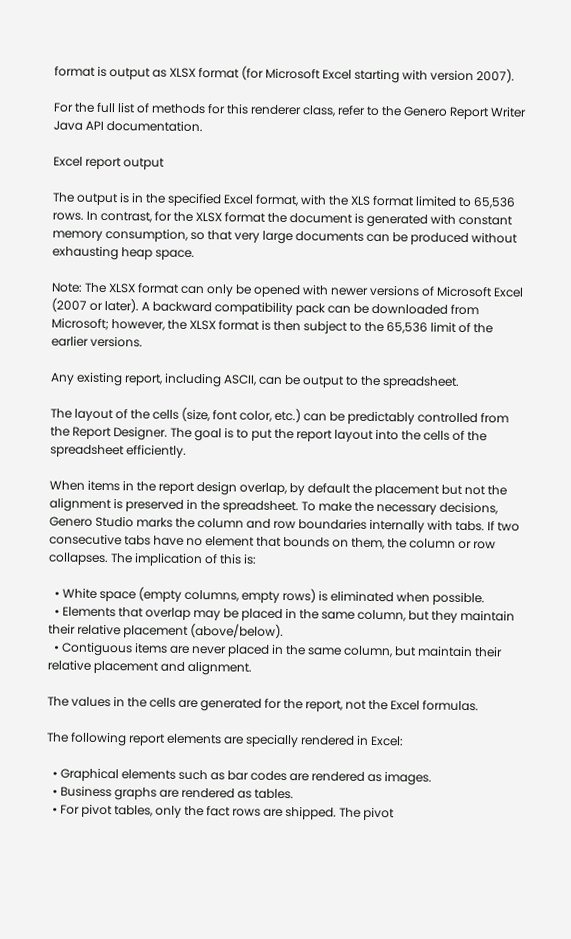format is output as XLSX format (for Microsoft Excel starting with version 2007).

For the full list of methods for this renderer class, refer to the Genero Report Writer Java API documentation.

Excel report output

The output is in the specified Excel format, with the XLS format limited to 65,536 rows. In contrast, for the XLSX format the document is generated with constant memory consumption, so that very large documents can be produced without exhausting heap space.

Note: The XLSX format can only be opened with newer versions of Microsoft Excel (2007 or later). A backward compatibility pack can be downloaded from Microsoft; however, the XLSX format is then subject to the 65,536 limit of the earlier versions.

Any existing report, including ASCII, can be output to the spreadsheet.

The layout of the cells (size, font color, etc.) can be predictably controlled from the Report Designer. The goal is to put the report layout into the cells of the spreadsheet efficiently.

When items in the report design overlap, by default the placement but not the alignment is preserved in the spreadsheet. To make the necessary decisions, Genero Studio marks the column and row boundaries internally with tabs. If two consecutive tabs have no element that bounds on them, the column or row collapses. The implication of this is:

  • White space (empty columns, empty rows) is eliminated when possible.
  • Elements that overlap may be placed in the same column, but they maintain their relative placement (above/below).
  • Contiguous items are never placed in the same column, but maintain their relative placement and alignment.

The values in the cells are generated for the report, not the Excel formulas.

The following report elements are specially rendered in Excel:

  • Graphical elements such as bar codes are rendered as images.
  • Business graphs are rendered as tables.
  • For pivot tables, only the fact rows are shipped. The pivot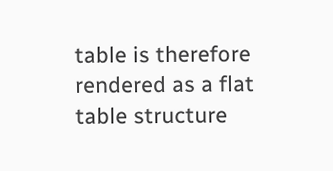table is therefore rendered as a flat table structure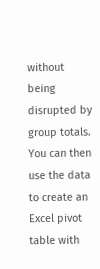without being disrupted by group totals. You can then use the data to create an Excel pivot table with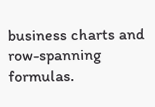business charts and row-spanning formulas.